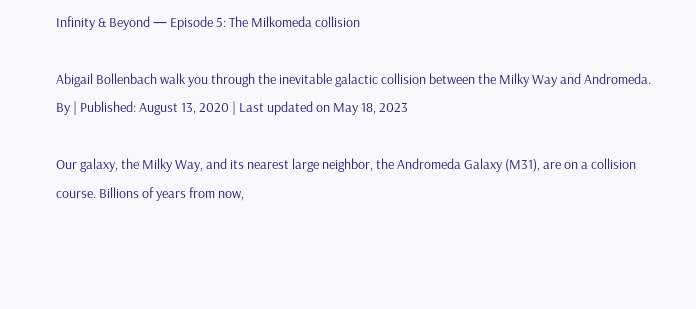Infinity & Beyond — Episode 5: The Milkomeda collision

Abigail Bollenbach walk you through the inevitable galactic collision between the Milky Way and Andromeda.
By | Published: August 13, 2020 | Last updated on May 18, 2023

Our galaxy, the Milky Way, and its nearest large neighbor, the Andromeda Galaxy (M31), are on a collision course. Billions of years from now,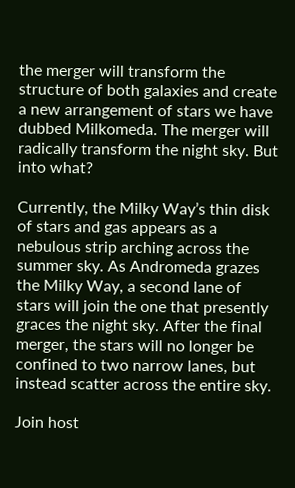the merger will transform the structure of both galaxies and create a new arrangement of stars we have dubbed Milkomeda. The merger will radically transform the night sky. But into what?

Currently, the Milky Way’s thin disk of stars and gas appears as a nebulous strip arching across the summer sky. As Andromeda grazes the Milky Way, a second lane of stars will join the one that presently graces the night sky. After the final merger, the stars will no longer be confined to two narrow lanes, but instead scatter across the entire sky.

Join host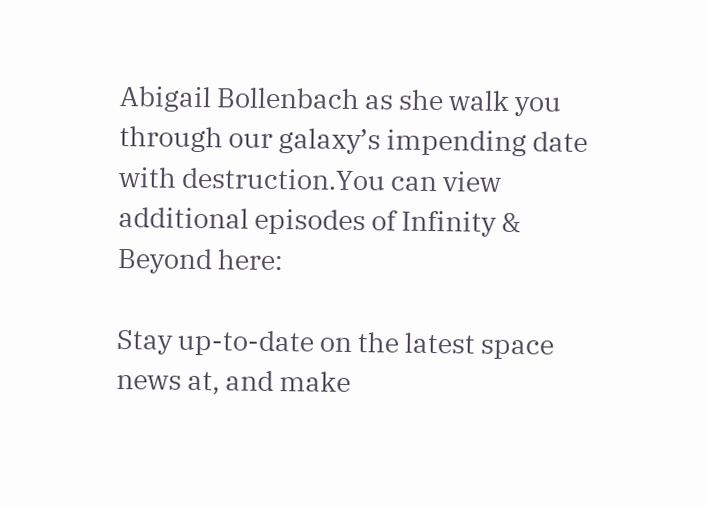Abigail Bollenbach as she walk you through our galaxy’s impending date with destruction.You can view additional episodes of Infinity & Beyond here:

Stay up-to-date on the latest space news at, and make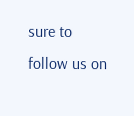sure to follow us on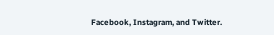Facebook, Instagram, and Twitter.